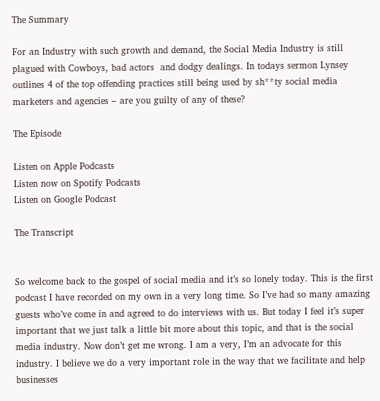The Summary

For an Industry with such growth and demand, the Social Media Industry is still plagued with Cowboys, bad actors  and dodgy dealings. In todays sermon Lynsey outlines 4 of the top offending practices still being used by sh**ty social media marketers and agencies – are you guilty of any of these?

The Episode

Listen on Apple Podcasts
Listen now on Spotify Podcasts
Listen on Google Podcast

The Transcript


So welcome back to the gospel of social media and it’s so lonely today. This is the first podcast I have recorded on my own in a very long time. So I’ve had so many amazing guests who’ve come in and agreed to do interviews with us. But today I feel it’s super important that we just talk a little bit more about this topic, and that is the social media industry. Now don’t get me wrong. I am a very, I’m an advocate for this industry. I believe we do a very important role in the way that we facilitate and help businesses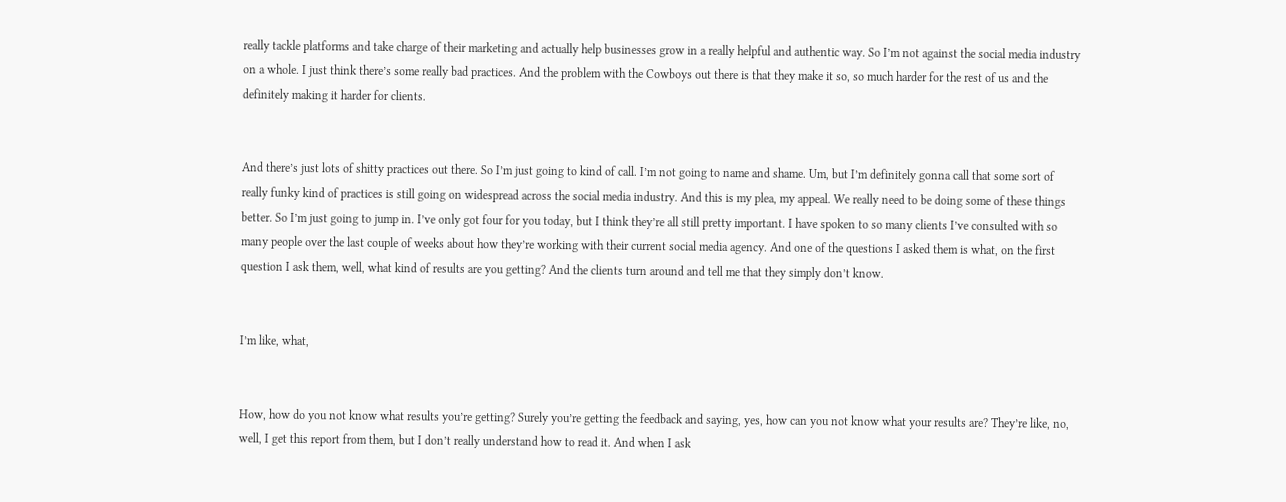really tackle platforms and take charge of their marketing and actually help businesses grow in a really helpful and authentic way. So I’m not against the social media industry on a whole. I just think there’s some really bad practices. And the problem with the Cowboys out there is that they make it so, so much harder for the rest of us and the definitely making it harder for clients.


And there’s just lots of shitty practices out there. So I’m just going to kind of call. I’m not going to name and shame. Um, but I’m definitely gonna call that some sort of really funky kind of practices is still going on widespread across the social media industry. And this is my plea, my appeal. We really need to be doing some of these things better. So I’m just going to jump in. I’ve only got four for you today, but I think they’re all still pretty important. I have spoken to so many clients I’ve consulted with so many people over the last couple of weeks about how they’re working with their current social media agency. And one of the questions I asked them is what, on the first question I ask them, well, what kind of results are you getting? And the clients turn around and tell me that they simply don’t know.


I’m like, what,


How, how do you not know what results you’re getting? Surely you’re getting the feedback and saying, yes, how can you not know what your results are? They’re like, no, well, I get this report from them, but I don’t really understand how to read it. And when I ask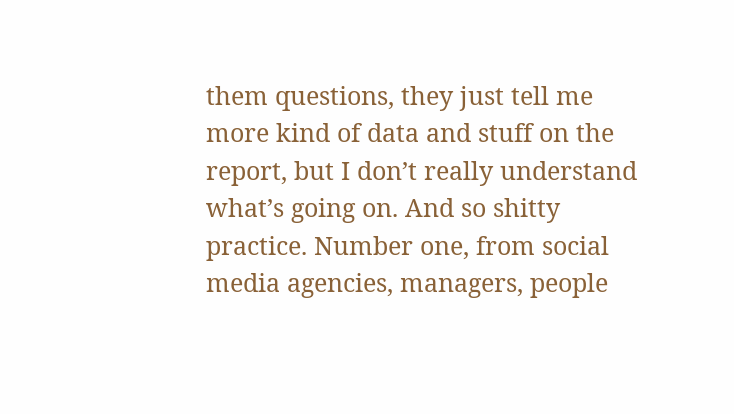them questions, they just tell me more kind of data and stuff on the report, but I don’t really understand what’s going on. And so shitty practice. Number one, from social media agencies, managers, people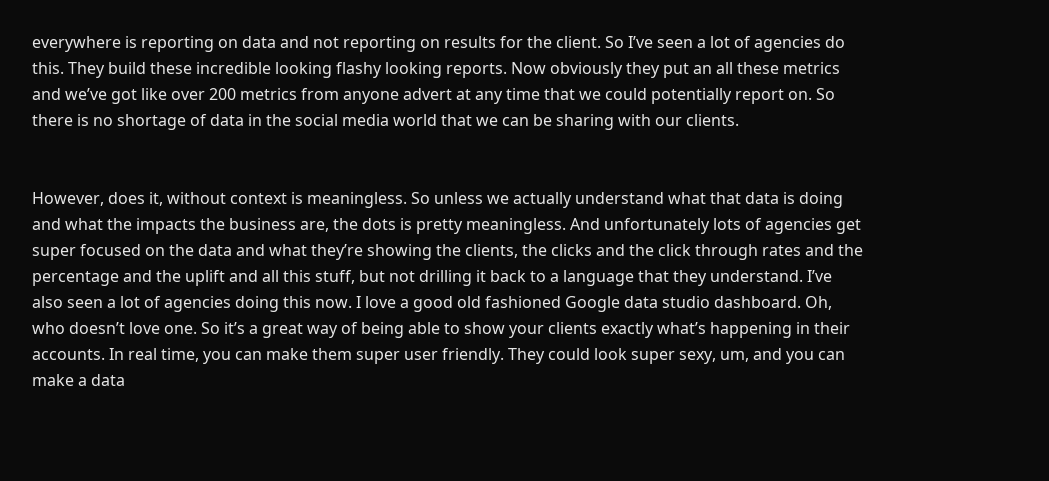everywhere is reporting on data and not reporting on results for the client. So I’ve seen a lot of agencies do this. They build these incredible looking flashy looking reports. Now obviously they put an all these metrics and we’ve got like over 200 metrics from anyone advert at any time that we could potentially report on. So there is no shortage of data in the social media world that we can be sharing with our clients.


However, does it, without context is meaningless. So unless we actually understand what that data is doing and what the impacts the business are, the dots is pretty meaningless. And unfortunately lots of agencies get super focused on the data and what they’re showing the clients, the clicks and the click through rates and the percentage and the uplift and all this stuff, but not drilling it back to a language that they understand. I’ve also seen a lot of agencies doing this now. I love a good old fashioned Google data studio dashboard. Oh, who doesn’t love one. So it’s a great way of being able to show your clients exactly what’s happening in their accounts. In real time, you can make them super user friendly. They could look super sexy, um, and you can make a data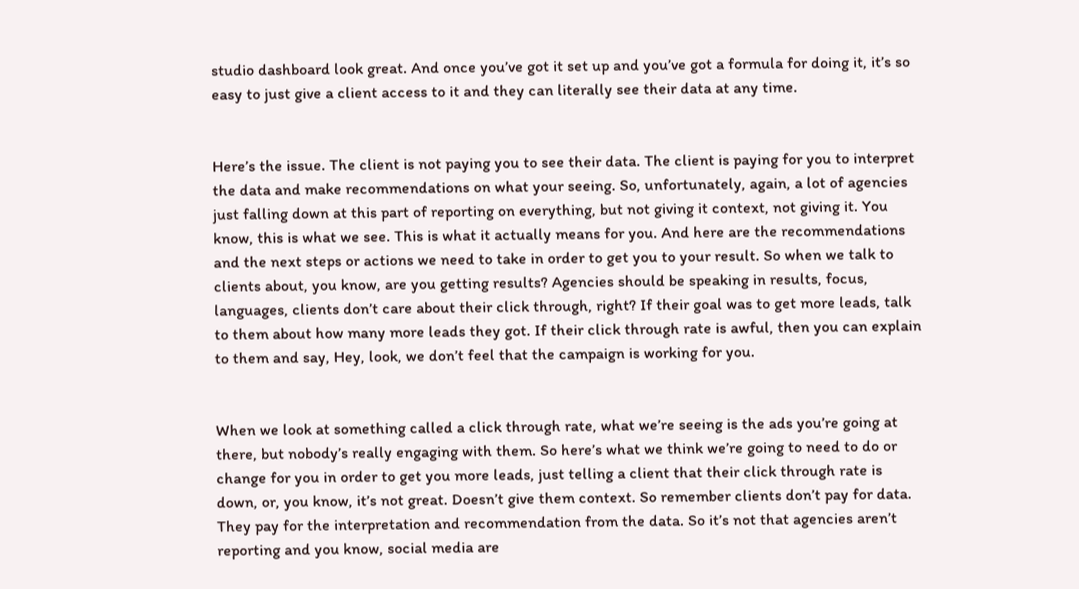studio dashboard look great. And once you’ve got it set up and you’ve got a formula for doing it, it’s so easy to just give a client access to it and they can literally see their data at any time.


Here’s the issue. The client is not paying you to see their data. The client is paying for you to interpret the data and make recommendations on what your seeing. So, unfortunately, again, a lot of agencies just falling down at this part of reporting on everything, but not giving it context, not giving it. You know, this is what we see. This is what it actually means for you. And here are the recommendations and the next steps or actions we need to take in order to get you to your result. So when we talk to clients about, you know, are you getting results? Agencies should be speaking in results, focus, languages, clients don’t care about their click through, right? If their goal was to get more leads, talk to them about how many more leads they got. If their click through rate is awful, then you can explain to them and say, Hey, look, we don’t feel that the campaign is working for you.


When we look at something called a click through rate, what we’re seeing is the ads you’re going at there, but nobody’s really engaging with them. So here’s what we think we’re going to need to do or change for you in order to get you more leads, just telling a client that their click through rate is down, or, you know, it’s not great. Doesn’t give them context. So remember clients don’t pay for data. They pay for the interpretation and recommendation from the data. So it’s not that agencies aren’t reporting and you know, social media are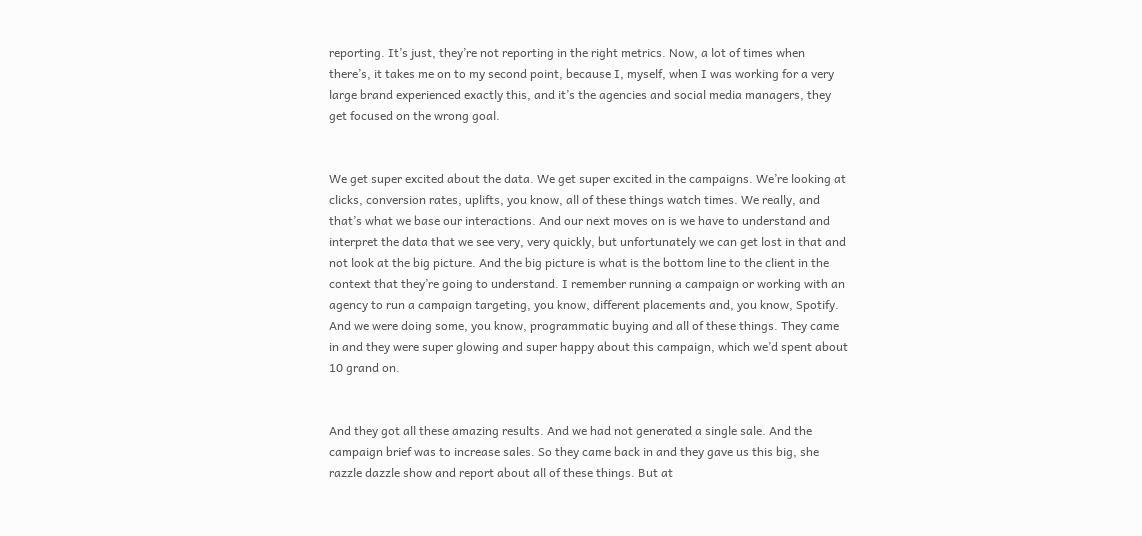reporting. It’s just, they’re not reporting in the right metrics. Now, a lot of times when there’s, it takes me on to my second point, because I, myself, when I was working for a very large brand experienced exactly this, and it’s the agencies and social media managers, they get focused on the wrong goal.


We get super excited about the data. We get super excited in the campaigns. We’re looking at clicks, conversion rates, uplifts, you know, all of these things watch times. We really, and that’s what we base our interactions. And our next moves on is we have to understand and interpret the data that we see very, very quickly, but unfortunately we can get lost in that and not look at the big picture. And the big picture is what is the bottom line to the client in the context that they’re going to understand. I remember running a campaign or working with an agency to run a campaign targeting, you know, different placements and, you know, Spotify. And we were doing some, you know, programmatic buying and all of these things. They came in and they were super glowing and super happy about this campaign, which we’d spent about 10 grand on.


And they got all these amazing results. And we had not generated a single sale. And the campaign brief was to increase sales. So they came back in and they gave us this big, she razzle dazzle show and report about all of these things. But at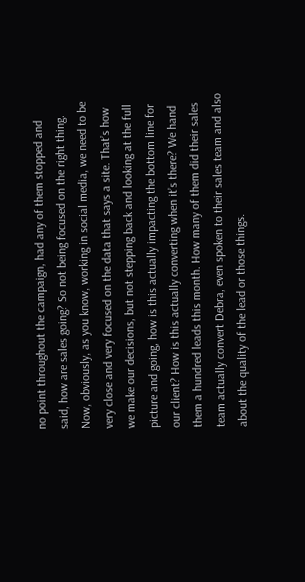no point throughout the campaign, had any of them stopped and said, how are sales going? So not being focused on the right thing. Now, obviously, as you know, working in social media, we need to be very close and very focused on the data that says a site. That’s how we make our decisions, but not stepping back and looking at the full picture and going, how is this actually impacting the bottom line for our client? How is this actually converting when it’s there? We hand them a hundred leads this month. How many of them did their sales team actually convert Debra, even spoken to their sales team and also about the quality of the lead or those things.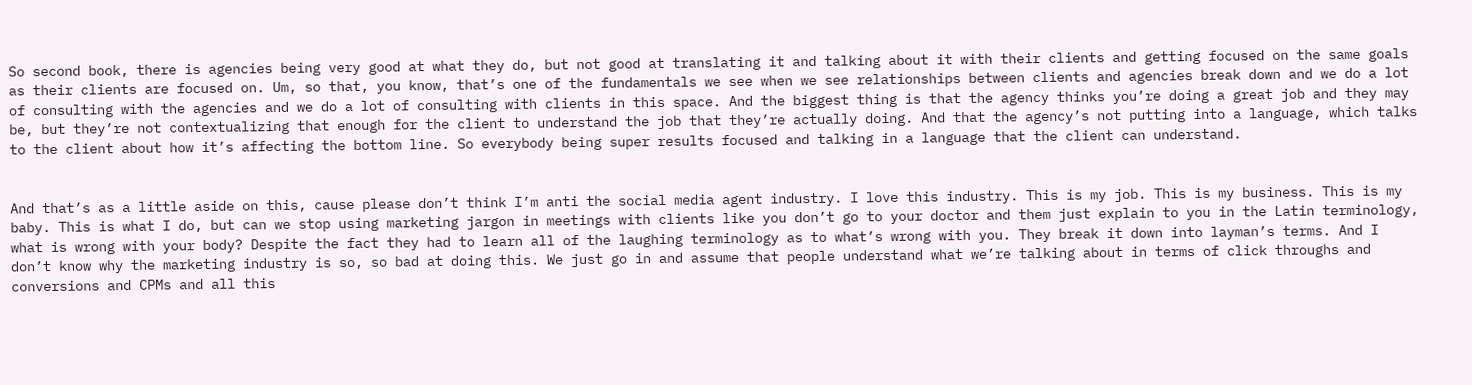So second book, there is agencies being very good at what they do, but not good at translating it and talking about it with their clients and getting focused on the same goals as their clients are focused on. Um, so that, you know, that’s one of the fundamentals we see when we see relationships between clients and agencies break down and we do a lot of consulting with the agencies and we do a lot of consulting with clients in this space. And the biggest thing is that the agency thinks you’re doing a great job and they may be, but they’re not contextualizing that enough for the client to understand the job that they’re actually doing. And that the agency’s not putting into a language, which talks to the client about how it’s affecting the bottom line. So everybody being super results focused and talking in a language that the client can understand.


And that’s as a little aside on this, cause please don’t think I’m anti the social media agent industry. I love this industry. This is my job. This is my business. This is my baby. This is what I do, but can we stop using marketing jargon in meetings with clients like you don’t go to your doctor and them just explain to you in the Latin terminology, what is wrong with your body? Despite the fact they had to learn all of the laughing terminology as to what’s wrong with you. They break it down into layman’s terms. And I don’t know why the marketing industry is so, so bad at doing this. We just go in and assume that people understand what we’re talking about in terms of click throughs and conversions and CPMs and all this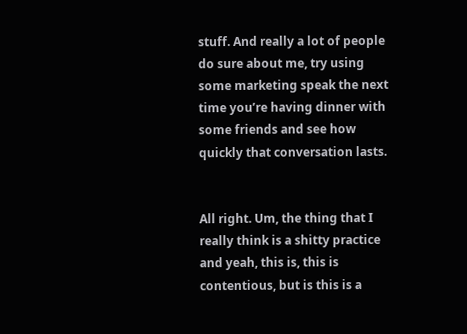stuff. And really a lot of people do sure about me, try using some marketing speak the next time you’re having dinner with some friends and see how quickly that conversation lasts.


All right. Um, the thing that I really think is a shitty practice and yeah, this is, this is contentious, but is this is a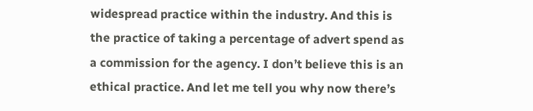widespread practice within the industry. And this is the practice of taking a percentage of advert spend as a commission for the agency. I don’t believe this is an ethical practice. And let me tell you why now there’s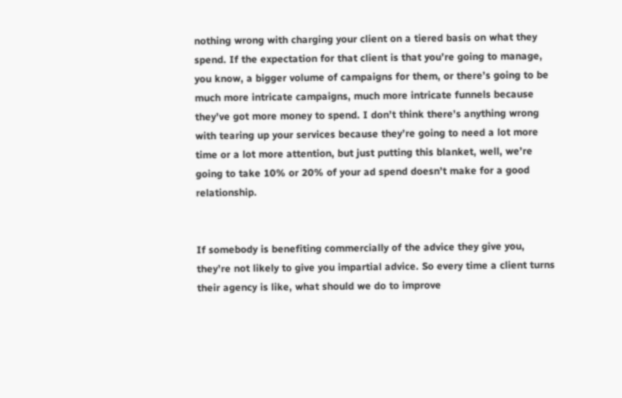nothing wrong with charging your client on a tiered basis on what they spend. If the expectation for that client is that you’re going to manage, you know, a bigger volume of campaigns for them, or there’s going to be much more intricate campaigns, much more intricate funnels because they’ve got more money to spend. I don’t think there’s anything wrong with tearing up your services because they’re going to need a lot more time or a lot more attention, but just putting this blanket, well, we’re going to take 10% or 20% of your ad spend doesn’t make for a good relationship.


If somebody is benefiting commercially of the advice they give you, they’re not likely to give you impartial advice. So every time a client turns their agency is like, what should we do to improve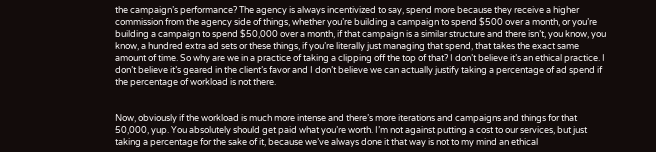the campaign’s performance? The agency is always incentivized to say, spend more because they receive a higher commission from the agency side of things, whether you’re building a campaign to spend $500 over a month, or you’re building a campaign to spend $50,000 over a month, if that campaign is a similar structure and there isn’t, you know, you know, a hundred extra ad sets or these things, if you’re literally just managing that spend, that takes the exact same amount of time. So why are we in a practice of taking a clipping off the top of that? I don’t believe it’s an ethical practice. I don’t believe it’s geared in the client’s favor and I don’t believe we can actually justify taking a percentage of ad spend if the percentage of workload is not there.


Now, obviously if the workload is much more intense and there’s more iterations and campaigns and things for that 50,000, yup. You absolutely should get paid what you’re worth. I’m not against putting a cost to our services, but just taking a percentage for the sake of it, because we’ve always done it that way is not to my mind an ethical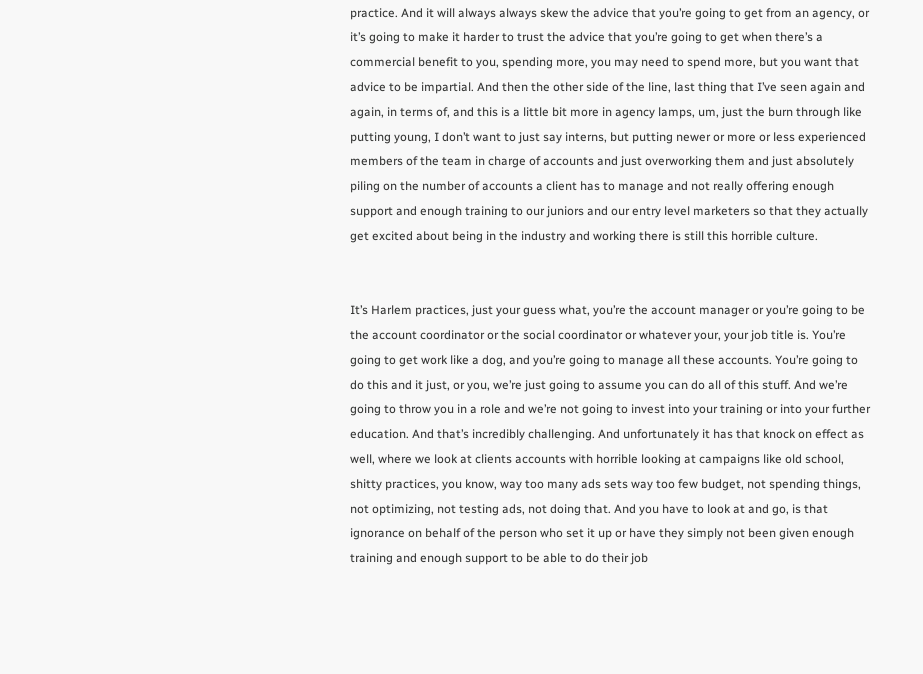practice. And it will always always skew the advice that you’re going to get from an agency, or it’s going to make it harder to trust the advice that you’re going to get when there’s a commercial benefit to you, spending more, you may need to spend more, but you want that advice to be impartial. And then the other side of the line, last thing that I’ve seen again and again, in terms of, and this is a little bit more in agency lamps, um, just the burn through like putting young, I don’t want to just say interns, but putting newer or more or less experienced members of the team in charge of accounts and just overworking them and just absolutely piling on the number of accounts a client has to manage and not really offering enough support and enough training to our juniors and our entry level marketers so that they actually get excited about being in the industry and working there is still this horrible culture.


It’s Harlem practices, just your guess what, you’re the account manager or you’re going to be the account coordinator or the social coordinator or whatever your, your job title is. You’re going to get work like a dog, and you’re going to manage all these accounts. You’re going to do this and it just, or you, we’re just going to assume you can do all of this stuff. And we’re going to throw you in a role and we’re not going to invest into your training or into your further education. And that’s incredibly challenging. And unfortunately it has that knock on effect as well, where we look at clients accounts with horrible looking at campaigns like old school, shitty practices, you know, way too many ads sets way too few budget, not spending things, not optimizing, not testing ads, not doing that. And you have to look at and go, is that ignorance on behalf of the person who set it up or have they simply not been given enough training and enough support to be able to do their job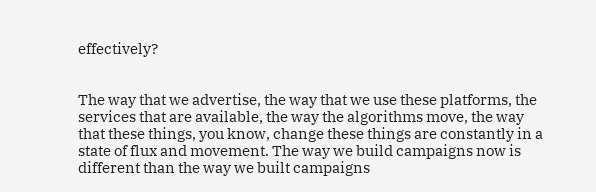effectively?


The way that we advertise, the way that we use these platforms, the services that are available, the way the algorithms move, the way that these things, you know, change these things are constantly in a state of flux and movement. The way we build campaigns now is different than the way we built campaigns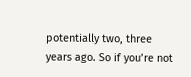potentially two, three years ago. So if you’re not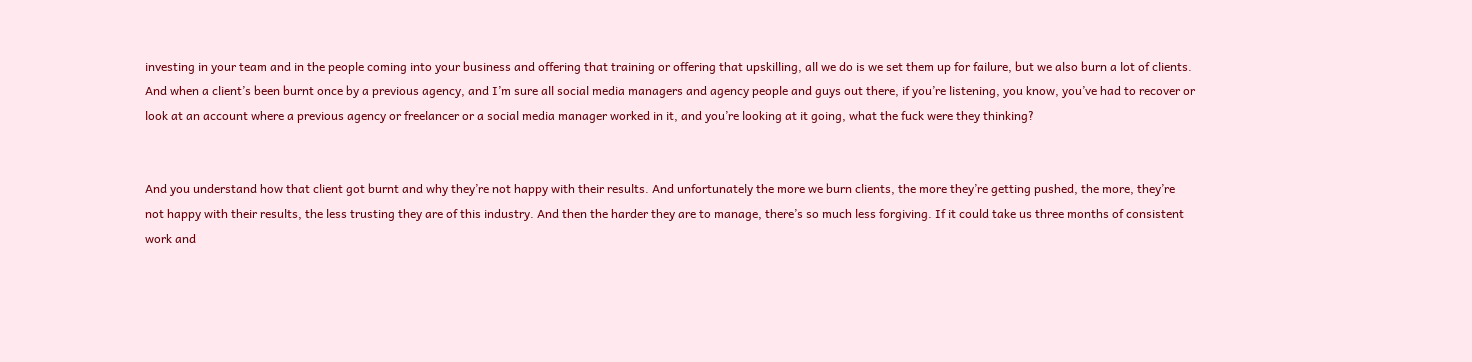investing in your team and in the people coming into your business and offering that training or offering that upskilling, all we do is we set them up for failure, but we also burn a lot of clients. And when a client’s been burnt once by a previous agency, and I’m sure all social media managers and agency people and guys out there, if you’re listening, you know, you’ve had to recover or look at an account where a previous agency or freelancer or a social media manager worked in it, and you’re looking at it going, what the fuck were they thinking?


And you understand how that client got burnt and why they’re not happy with their results. And unfortunately the more we burn clients, the more they’re getting pushed, the more, they’re not happy with their results, the less trusting they are of this industry. And then the harder they are to manage, there’s so much less forgiving. If it could take us three months of consistent work and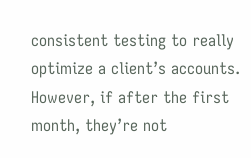consistent testing to really optimize a client’s accounts. However, if after the first month, they’re not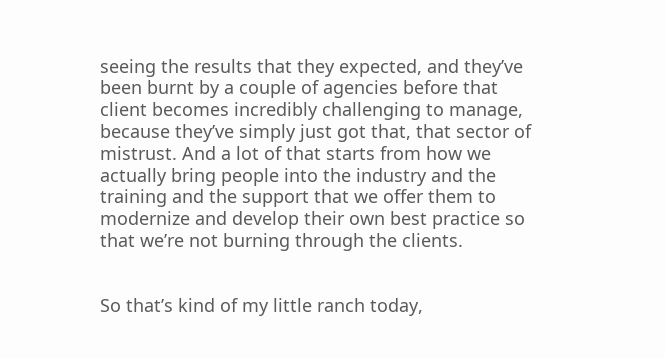seeing the results that they expected, and they’ve been burnt by a couple of agencies before that client becomes incredibly challenging to manage, because they’ve simply just got that, that sector of mistrust. And a lot of that starts from how we actually bring people into the industry and the training and the support that we offer them to modernize and develop their own best practice so that we’re not burning through the clients.


So that’s kind of my little ranch today,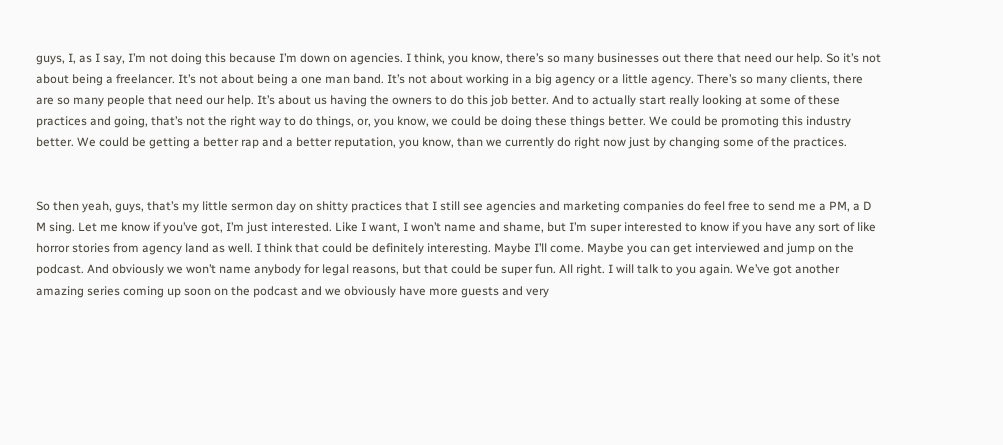guys, I, as I say, I’m not doing this because I’m down on agencies. I think, you know, there’s so many businesses out there that need our help. So it’s not about being a freelancer. It’s not about being a one man band. It’s not about working in a big agency or a little agency. There’s so many clients, there are so many people that need our help. It’s about us having the owners to do this job better. And to actually start really looking at some of these practices and going, that’s not the right way to do things, or, you know, we could be doing these things better. We could be promoting this industry better. We could be getting a better rap and a better reputation, you know, than we currently do right now just by changing some of the practices.


So then yeah, guys, that’s my little sermon day on shitty practices that I still see agencies and marketing companies do feel free to send me a PM, a D M sing. Let me know if you’ve got, I’m just interested. Like I want, I won’t name and shame, but I’m super interested to know if you have any sort of like horror stories from agency land as well. I think that could be definitely interesting. Maybe I’ll come. Maybe you can get interviewed and jump on the podcast. And obviously we won’t name anybody for legal reasons, but that could be super fun. All right. I will talk to you again. We’ve got another amazing series coming up soon on the podcast and we obviously have more guests and very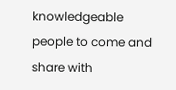knowledgeable people to come and share with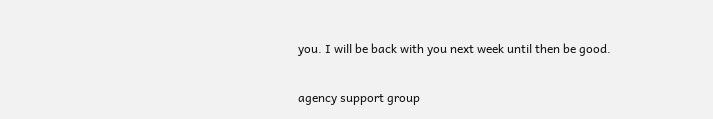you. I will be back with you next week until then be good.

agency support group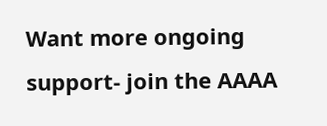Want more ongoing support- join the AAAA